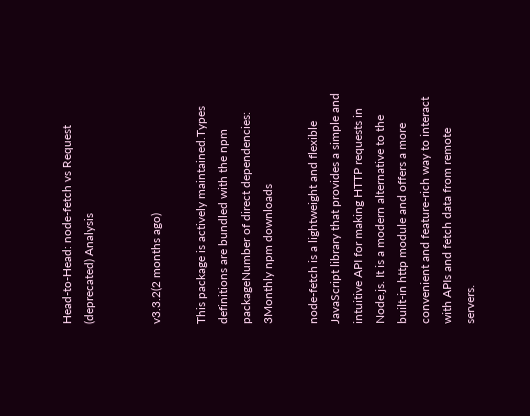Head-to-Head: node-fetch vs Request (deprecated) Analysis


v3.3.2(2 months ago)

This package is actively maintained.Types definitions are bundled with the npm packageNumber of direct dependencies: 3Monthly npm downloads

node-fetch is a lightweight and flexible JavaScript library that provides a simple and intuitive API for making HTTP requests in Node.js. It is a modern alternative to the built-in http module and offers a more convenient and feature-rich way to interact with APIs and fetch data from remote servers.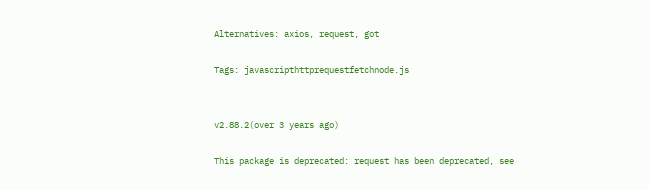Alternatives: axios, request, got

Tags: javascripthttprequestfetchnode.js


v2.88.2(over 3 years ago)

This package is deprecated: request has been deprecated, see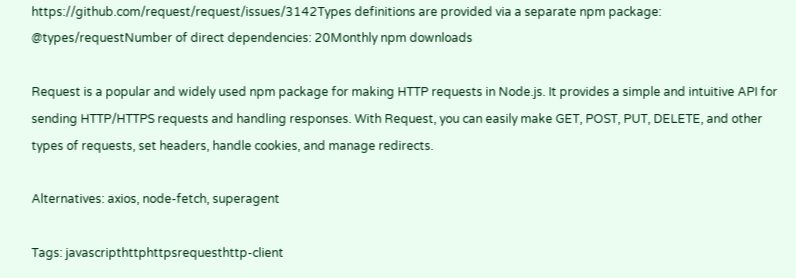https://github.com/request/request/issues/3142Types definitions are provided via a separate npm package: @types/requestNumber of direct dependencies: 20Monthly npm downloads

Request is a popular and widely used npm package for making HTTP requests in Node.js. It provides a simple and intuitive API for sending HTTP/HTTPS requests and handling responses. With Request, you can easily make GET, POST, PUT, DELETE, and other types of requests, set headers, handle cookies, and manage redirects.

Alternatives: axios, node-fetch, superagent

Tags: javascripthttphttpsrequesthttp-client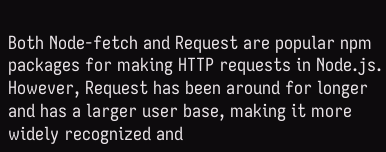Both Node-fetch and Request are popular npm packages for making HTTP requests in Node.js. However, Request has been around for longer and has a larger user base, making it more widely recognized and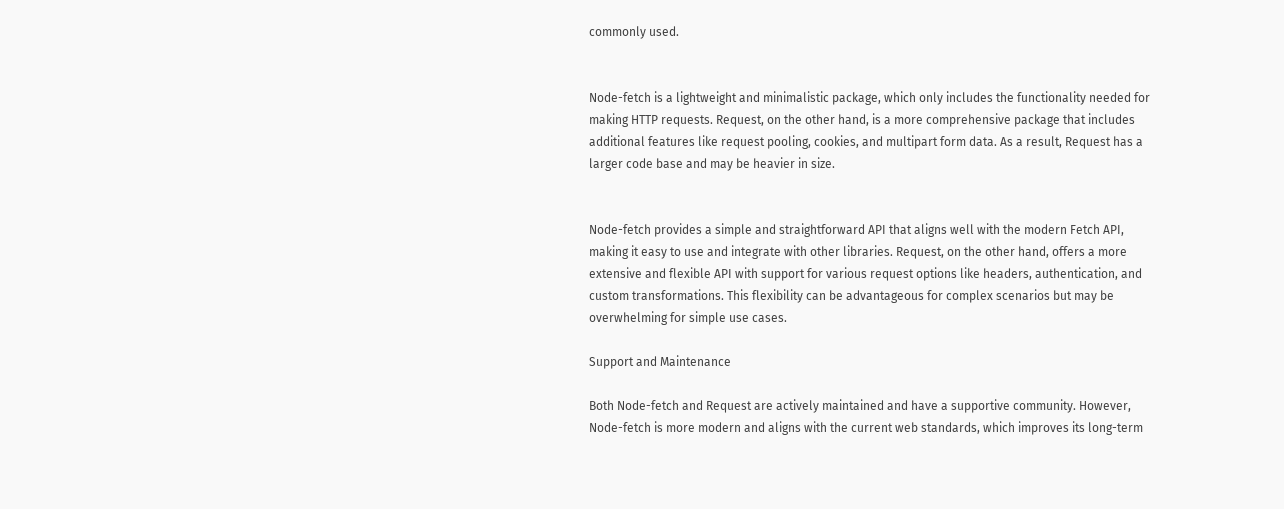commonly used.


Node-fetch is a lightweight and minimalistic package, which only includes the functionality needed for making HTTP requests. Request, on the other hand, is a more comprehensive package that includes additional features like request pooling, cookies, and multipart form data. As a result, Request has a larger code base and may be heavier in size.


Node-fetch provides a simple and straightforward API that aligns well with the modern Fetch API, making it easy to use and integrate with other libraries. Request, on the other hand, offers a more extensive and flexible API with support for various request options like headers, authentication, and custom transformations. This flexibility can be advantageous for complex scenarios but may be overwhelming for simple use cases.

Support and Maintenance

Both Node-fetch and Request are actively maintained and have a supportive community. However, Node-fetch is more modern and aligns with the current web standards, which improves its long-term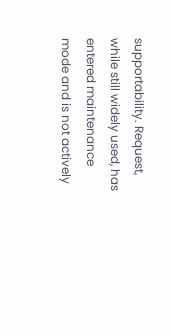supportability. Request, while still widely used, has entered maintenance mode and is not actively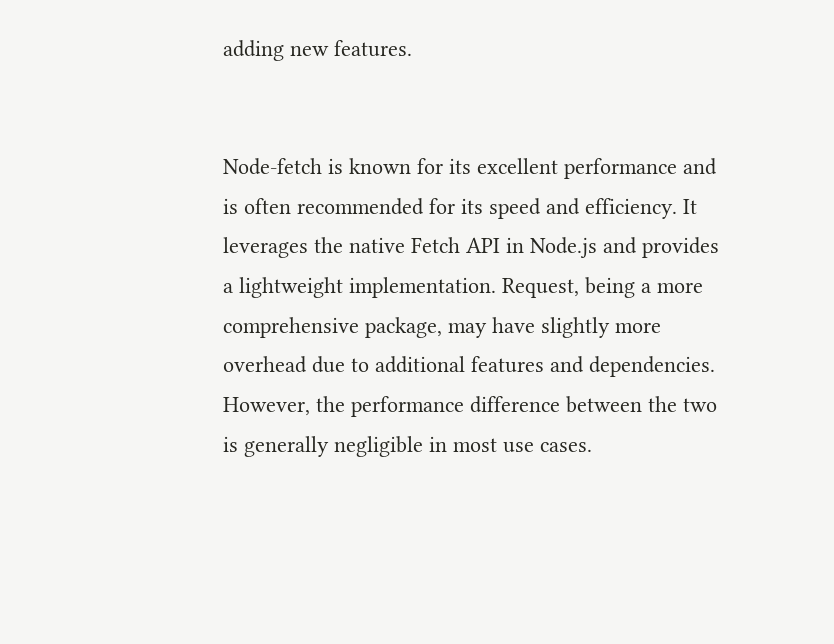adding new features.


Node-fetch is known for its excellent performance and is often recommended for its speed and efficiency. It leverages the native Fetch API in Node.js and provides a lightweight implementation. Request, being a more comprehensive package, may have slightly more overhead due to additional features and dependencies. However, the performance difference between the two is generally negligible in most use cases.